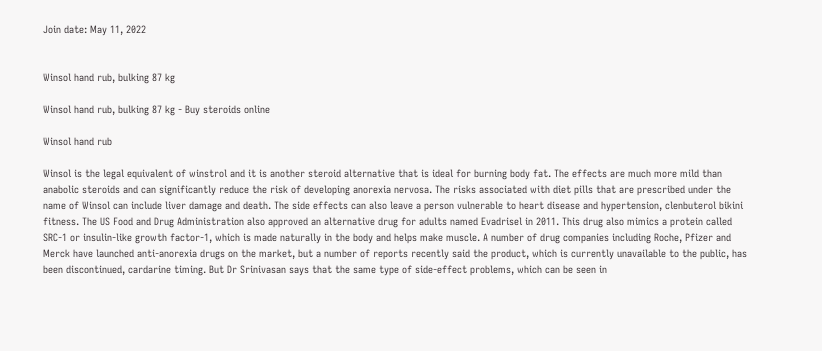Join date: May 11, 2022


Winsol hand rub, bulking 87 kg

Winsol hand rub, bulking 87 kg - Buy steroids online

Winsol hand rub

Winsol is the legal equivalent of winstrol and it is another steroid alternative that is ideal for burning body fat. The effects are much more mild than anabolic steroids and can significantly reduce the risk of developing anorexia nervosa. The risks associated with diet pills that are prescribed under the name of Winsol can include liver damage and death. The side effects can also leave a person vulnerable to heart disease and hypertension, clenbuterol bikini fitness. The US Food and Drug Administration also approved an alternative drug for adults named Evadrisel in 2011. This drug also mimics a protein called SRC-1 or insulin-like growth factor-1, which is made naturally in the body and helps make muscle. A number of drug companies including Roche, Pfizer and Merck have launched anti-anorexia drugs on the market, but a number of reports recently said the product, which is currently unavailable to the public, has been discontinued, cardarine timing. But Dr Srinivasan says that the same type of side-effect problems, which can be seen in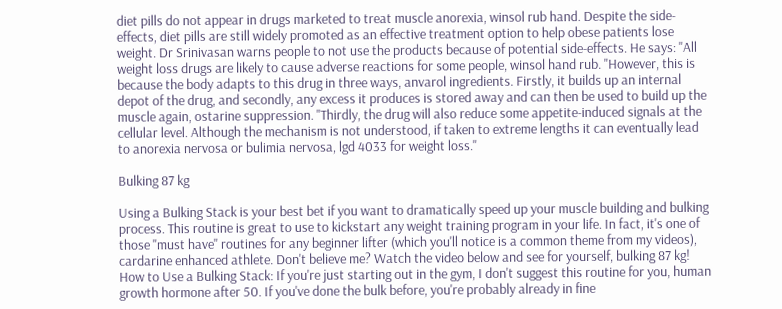diet pills do not appear in drugs marketed to treat muscle anorexia, winsol rub hand. Despite the side-effects, diet pills are still widely promoted as an effective treatment option to help obese patients lose weight. Dr Srinivasan warns people to not use the products because of potential side-effects. He says: "All weight loss drugs are likely to cause adverse reactions for some people, winsol hand rub. "However, this is because the body adapts to this drug in three ways, anvarol ingredients. Firstly, it builds up an internal depot of the drug, and secondly, any excess it produces is stored away and can then be used to build up the muscle again, ostarine suppression. "Thirdly, the drug will also reduce some appetite-induced signals at the cellular level. Although the mechanism is not understood, if taken to extreme lengths it can eventually lead to anorexia nervosa or bulimia nervosa, lgd 4033 for weight loss."

Bulking 87 kg

Using a Bulking Stack is your best bet if you want to dramatically speed up your muscle building and bulking process. This routine is great to use to kickstart any weight training program in your life. In fact, it's one of those "must have" routines for any beginner lifter (which you'll notice is a common theme from my videos), cardarine enhanced athlete. Don't believe me? Watch the video below and see for yourself, bulking 87 kg! How to Use a Bulking Stack: If you're just starting out in the gym, I don't suggest this routine for you, human growth hormone after 50. If you've done the bulk before, you're probably already in fine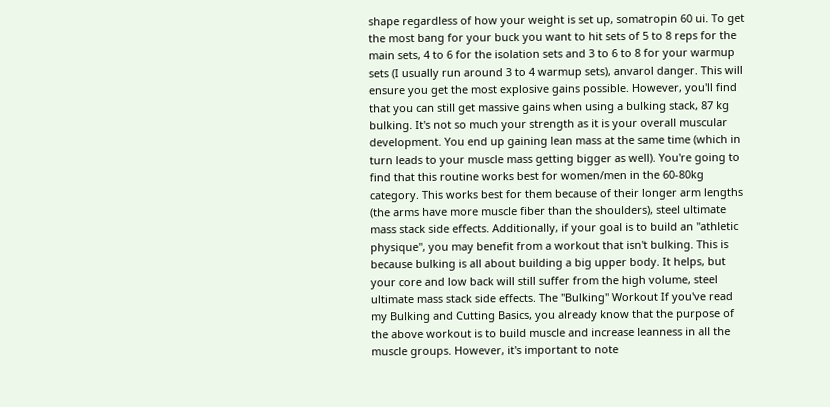shape regardless of how your weight is set up, somatropin 60 ui. To get the most bang for your buck you want to hit sets of 5 to 8 reps for the main sets, 4 to 6 for the isolation sets and 3 to 6 to 8 for your warmup sets (I usually run around 3 to 4 warmup sets), anvarol danger. This will ensure you get the most explosive gains possible. However, you'll find that you can still get massive gains when using a bulking stack, 87 kg bulking. It's not so much your strength as it is your overall muscular development. You end up gaining lean mass at the same time (which in turn leads to your muscle mass getting bigger as well). You're going to find that this routine works best for women/men in the 60-80kg category. This works best for them because of their longer arm lengths (the arms have more muscle fiber than the shoulders), steel ultimate mass stack side effects. Additionally, if your goal is to build an "athletic physique", you may benefit from a workout that isn't bulking. This is because bulking is all about building a big upper body. It helps, but your core and low back will still suffer from the high volume, steel ultimate mass stack side effects. The "Bulking" Workout If you've read my Bulking and Cutting Basics, you already know that the purpose of the above workout is to build muscle and increase leanness in all the muscle groups. However, it's important to note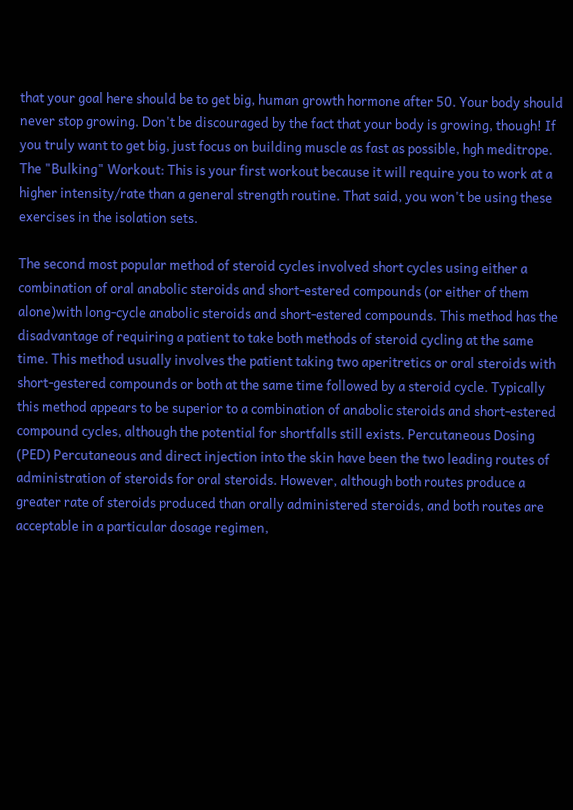that your goal here should be to get big, human growth hormone after 50. Your body should never stop growing. Don't be discouraged by the fact that your body is growing, though! If you truly want to get big, just focus on building muscle as fast as possible, hgh meditrope. The "Bulking" Workout: This is your first workout because it will require you to work at a higher intensity/rate than a general strength routine. That said, you won't be using these exercises in the isolation sets.

The second most popular method of steroid cycles involved short cycles using either a combination of oral anabolic steroids and short-estered compounds (or either of them alone)with long-cycle anabolic steroids and short-estered compounds. This method has the disadvantage of requiring a patient to take both methods of steroid cycling at the same time. This method usually involves the patient taking two aperitretics or oral steroids with short-gestered compounds or both at the same time followed by a steroid cycle. Typically this method appears to be superior to a combination of anabolic steroids and short-estered compound cycles, although the potential for shortfalls still exists. Percutaneous Dosing (PED) Percutaneous and direct injection into the skin have been the two leading routes of administration of steroids for oral steroids. However, although both routes produce a greater rate of steroids produced than orally administered steroids, and both routes are acceptable in a particular dosage regimen,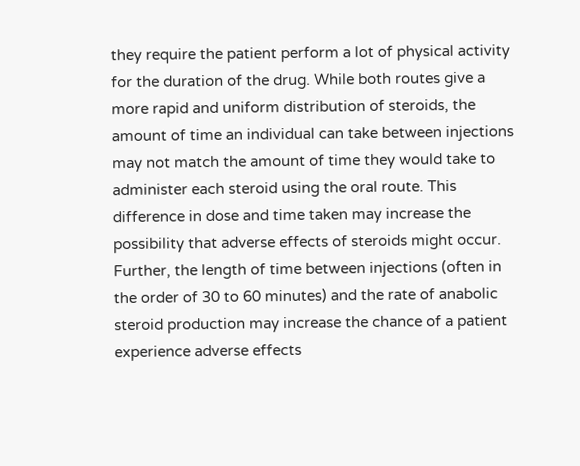they require the patient perform a lot of physical activity for the duration of the drug. While both routes give a more rapid and uniform distribution of steroids, the amount of time an individual can take between injections may not match the amount of time they would take to administer each steroid using the oral route. This difference in dose and time taken may increase the possibility that adverse effects of steroids might occur. Further, the length of time between injections (often in the order of 30 to 60 minutes) and the rate of anabolic steroid production may increase the chance of a patient experience adverse effects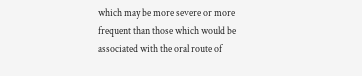which may be more severe or more frequent than those which would be associated with the oral route of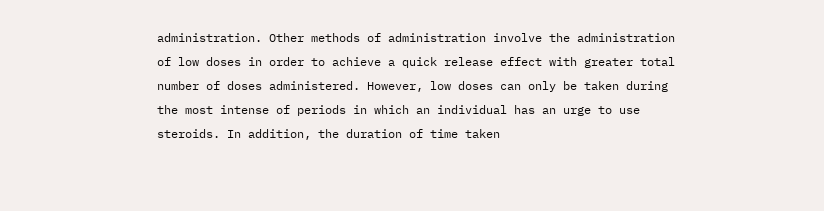administration. Other methods of administration involve the administration of low doses in order to achieve a quick release effect with greater total number of doses administered. However, low doses can only be taken during the most intense of periods in which an individual has an urge to use steroids. In addition, the duration of time taken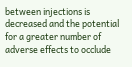between injections is decreased and the potential for a greater number of adverse effects to occlude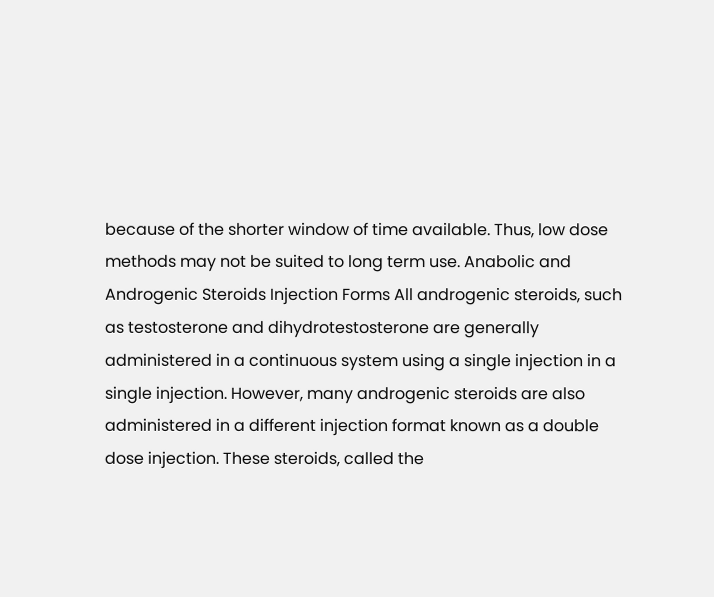because of the shorter window of time available. Thus, low dose methods may not be suited to long term use. Anabolic and Androgenic Steroids Injection Forms All androgenic steroids, such as testosterone and dihydrotestosterone are generally administered in a continuous system using a single injection in a single injection. However, many androgenic steroids are also administered in a different injection format known as a double dose injection. These steroids, called the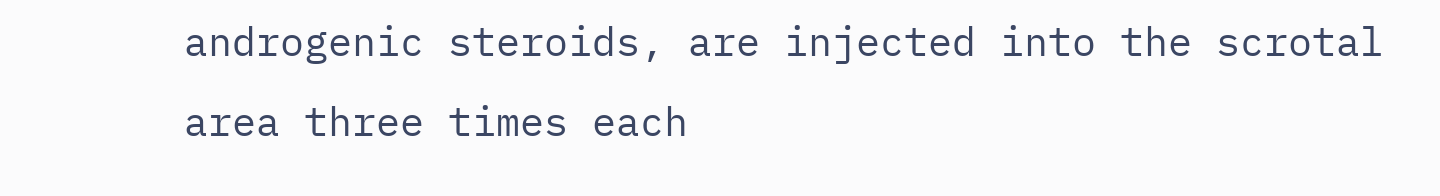androgenic steroids, are injected into the scrotal area three times each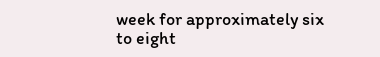week for approximately six to eight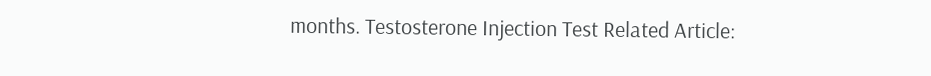months. Testosterone Injection Test Related Article: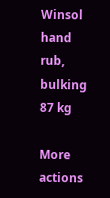Winsol hand rub, bulking 87 kg

More actions